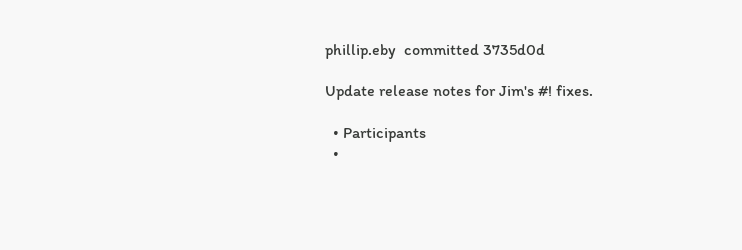phillip.eby  committed 3735d0d

Update release notes for Jim's #! fixes.

  • Participants
  •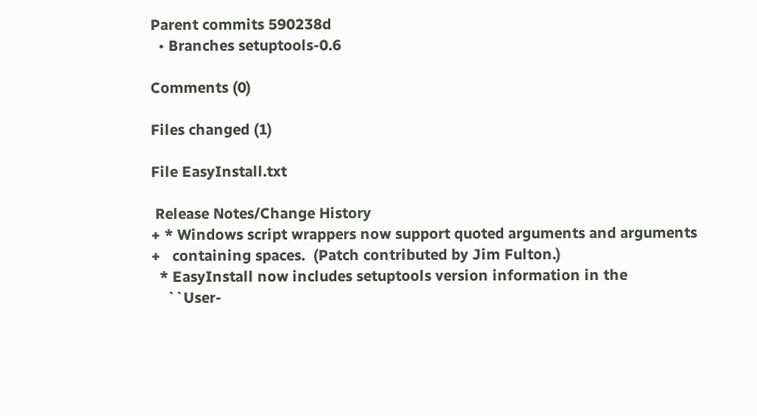Parent commits 590238d
  • Branches setuptools-0.6

Comments (0)

Files changed (1)

File EasyInstall.txt

 Release Notes/Change History
+ * Windows script wrappers now support quoted arguments and arguments
+   containing spaces.  (Patch contributed by Jim Fulton.)
  * EasyInstall now includes setuptools version information in the
    ``User-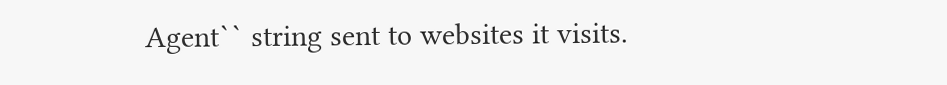Agent`` string sent to websites it visits.